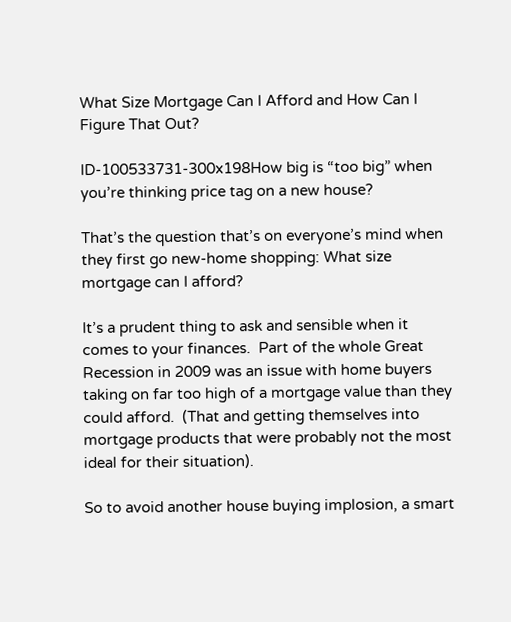What Size Mortgage Can I Afford and How Can I Figure That Out?

ID-100533731-300x198How big is “too big” when you’re thinking price tag on a new house?

That’s the question that’s on everyone’s mind when they first go new-home shopping: What size mortgage can I afford?

It’s a prudent thing to ask and sensible when it comes to your finances.  Part of the whole Great Recession in 2009 was an issue with home buyers taking on far too high of a mortgage value than they could afford.  (That and getting themselves into mortgage products that were probably not the most ideal for their situation).

So to avoid another house buying implosion, a smart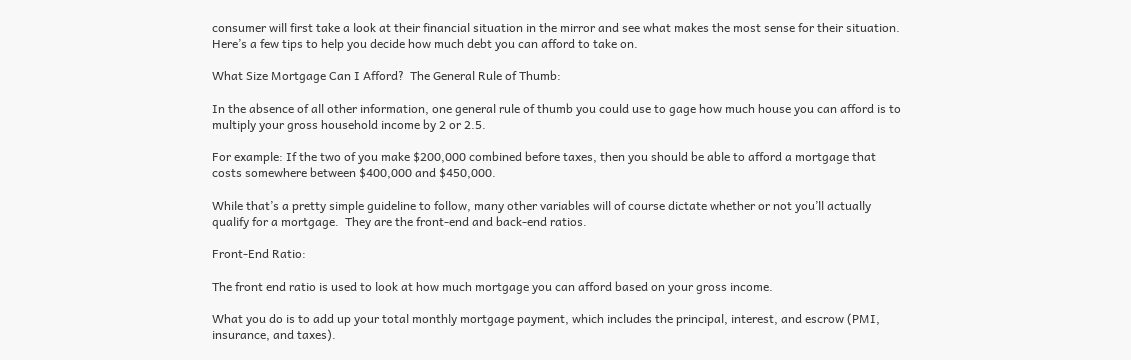consumer will first take a look at their financial situation in the mirror and see what makes the most sense for their situation.  Here’s a few tips to help you decide how much debt you can afford to take on.

What Size Mortgage Can I Afford?  The General Rule of Thumb:

In the absence of all other information, one general rule of thumb you could use to gage how much house you can afford is to multiply your gross household income by 2 or 2.5.

For example: If the two of you make $200,000 combined before taxes, then you should be able to afford a mortgage that costs somewhere between $400,000 and $450,000.

While that’s a pretty simple guideline to follow, many other variables will of course dictate whether or not you’ll actually qualify for a mortgage.  They are the front-end and back-end ratios.

Front-End Ratio:

The front end ratio is used to look at how much mortgage you can afford based on your gross income.

What you do is to add up your total monthly mortgage payment, which includes the principal, interest, and escrow (PMI, insurance, and taxes).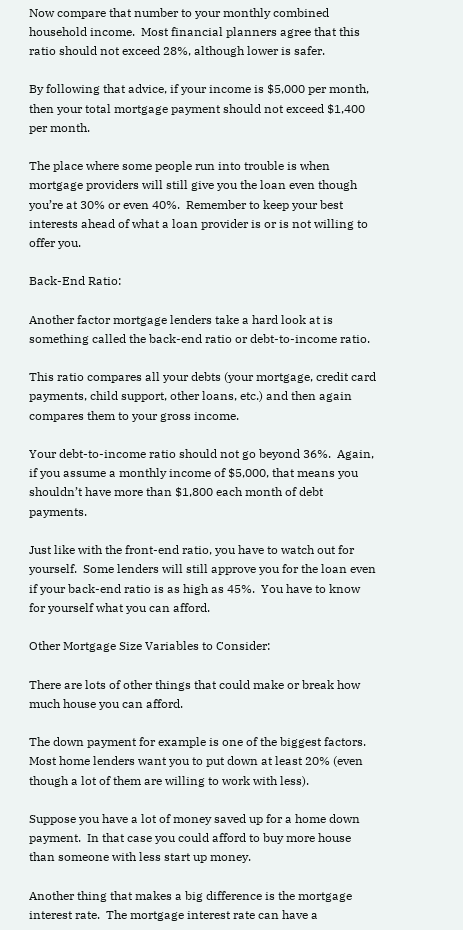Now compare that number to your monthly combined household income.  Most financial planners agree that this ratio should not exceed 28%, although lower is safer.

By following that advice, if your income is $5,000 per month, then your total mortgage payment should not exceed $1,400 per month.

The place where some people run into trouble is when mortgage providers will still give you the loan even though you’re at 30% or even 40%.  Remember to keep your best interests ahead of what a loan provider is or is not willing to offer you.

Back-End Ratio:

Another factor mortgage lenders take a hard look at is something called the back-end ratio or debt-to-income ratio.

This ratio compares all your debts (your mortgage, credit card payments, child support, other loans, etc.) and then again compares them to your gross income.

Your debt-to-income ratio should not go beyond 36%.  Again, if you assume a monthly income of $5,000, that means you shouldn’t have more than $1,800 each month of debt payments.

Just like with the front-end ratio, you have to watch out for yourself.  Some lenders will still approve you for the loan even if your back-end ratio is as high as 45%.  You have to know for yourself what you can afford.

Other Mortgage Size Variables to Consider:

There are lots of other things that could make or break how much house you can afford.

The down payment for example is one of the biggest factors.  Most home lenders want you to put down at least 20% (even though a lot of them are willing to work with less).

Suppose you have a lot of money saved up for a home down payment.  In that case you could afford to buy more house than someone with less start up money.

Another thing that makes a big difference is the mortgage interest rate.  The mortgage interest rate can have a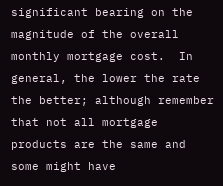significant bearing on the magnitude of the overall monthly mortgage cost.  In general, the lower the rate the better; although remember that not all mortgage products are the same and some might have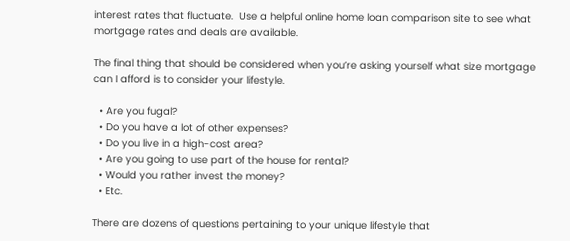interest rates that fluctuate.  Use a helpful online home loan comparison site to see what mortgage rates and deals are available.

The final thing that should be considered when you’re asking yourself what size mortgage can I afford is to consider your lifestyle.

  • Are you fugal?
  • Do you have a lot of other expenses?
  • Do you live in a high-cost area?
  • Are you going to use part of the house for rental?
  • Would you rather invest the money?
  • Etc.

There are dozens of questions pertaining to your unique lifestyle that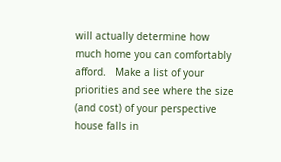will actually determine how much home you can comfortably afford.   Make a list of your priorities and see where the size (and cost) of your perspective house falls in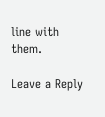line with them.

Leave a Reply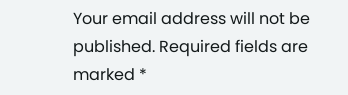Your email address will not be published. Required fields are marked *